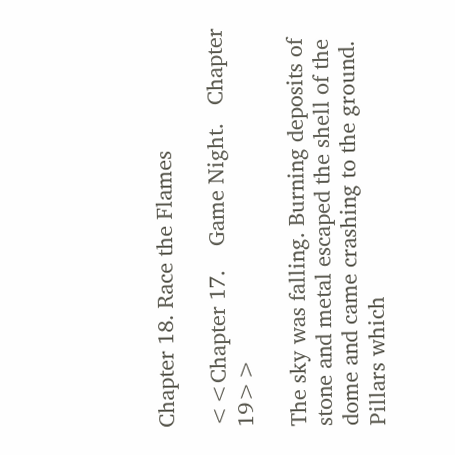Chapter 18. Race the Flames

<<Chapter 17.    Game Night.   Chapter 19>>

The sky was falling. Burning deposits of stone and metal escaped the shell of the dome and came crashing to the ground. Pillars which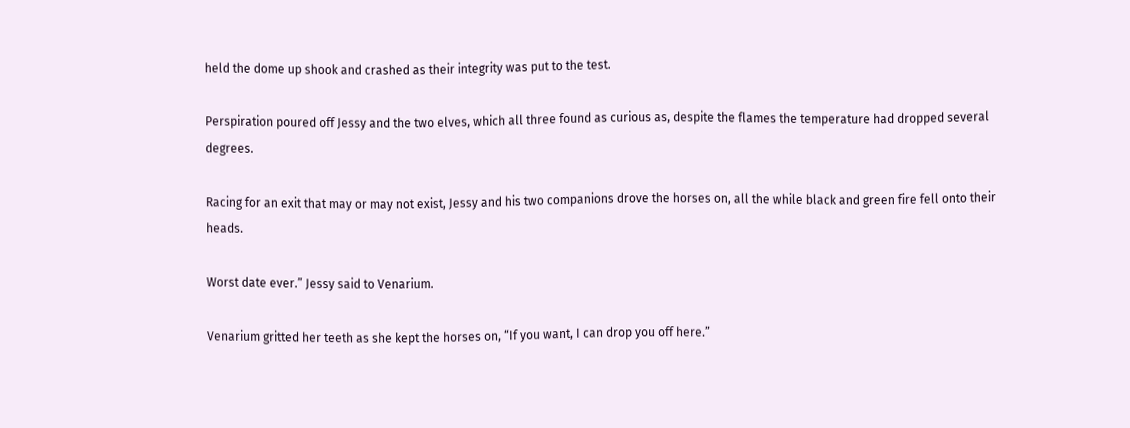held the dome up shook and crashed as their integrity was put to the test.

Perspiration poured off Jessy and the two elves, which all three found as curious as, despite the flames the temperature had dropped several degrees.

Racing for an exit that may or may not exist, Jessy and his two companions drove the horses on, all the while black and green fire fell onto their heads.

Worst date ever.” Jessy said to Venarium.

Venarium gritted her teeth as she kept the horses on, “If you want, I can drop you off here.”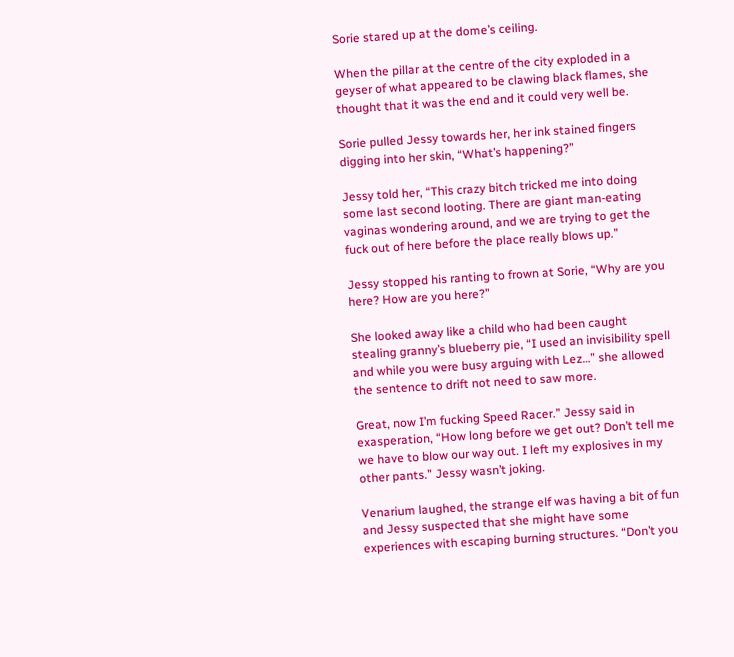Sorie stared up at the dome’s ceiling.

When the pillar at the centre of the city exploded in a geyser of what appeared to be clawing black flames, she thought that it was the end and it could very well be.

Sorie pulled Jessy towards her, her ink stained fingers digging into her skin, “What’s happening?”

Jessy told her, “This crazy bitch tricked me into doing some last second looting. There are giant man-eating vaginas wondering around, and we are trying to get the fuck out of here before the place really blows up.”

Jessy stopped his ranting to frown at Sorie, “Why are you here? How are you here?”

She looked away like a child who had been caught stealing granny’s blueberry pie, “I used an invisibility spell and while you were busy arguing with Lez…” she allowed the sentence to drift not need to saw more.

Great, now I’m fucking Speed Racer.” Jessy said in exasperation, “How long before we get out? Don’t tell me we have to blow our way out. I left my explosives in my other pants.” Jessy wasn’t joking.

Venarium laughed, the strange elf was having a bit of fun and Jessy suspected that she might have some experiences with escaping burning structures. “Don’t you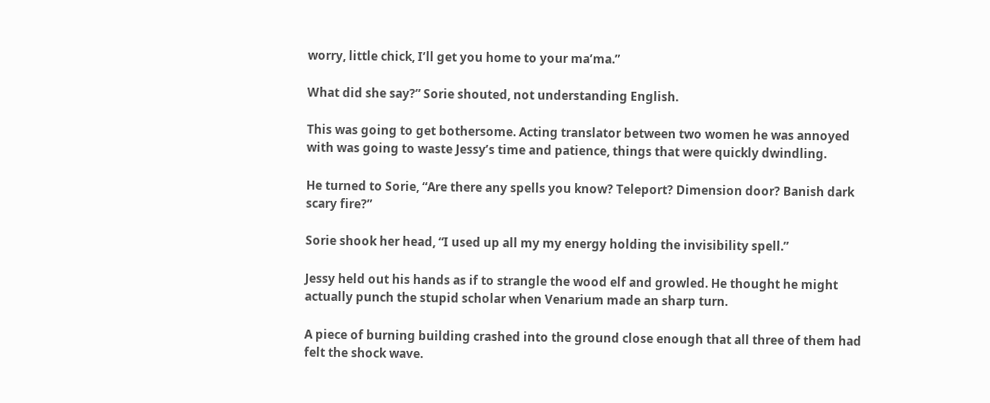worry, little chick, I’ll get you home to your ma’ma.”

What did she say?” Sorie shouted, not understanding English.

This was going to get bothersome. Acting translator between two women he was annoyed with was going to waste Jessy’s time and patience, things that were quickly dwindling.

He turned to Sorie, “Are there any spells you know? Teleport? Dimension door? Banish dark scary fire?”

Sorie shook her head, “I used up all my my energy holding the invisibility spell.”

Jessy held out his hands as if to strangle the wood elf and growled. He thought he might actually punch the stupid scholar when Venarium made an sharp turn.

A piece of burning building crashed into the ground close enough that all three of them had felt the shock wave.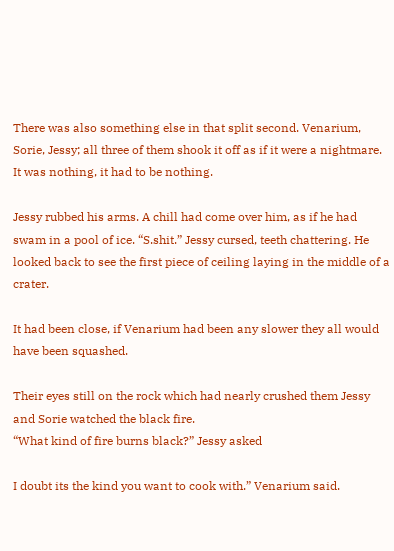There was also something else in that split second. Venarium, Sorie, Jessy; all three of them shook it off as if it were a nightmare. It was nothing, it had to be nothing.

Jessy rubbed his arms. A chill had come over him, as if he had swam in a pool of ice. “S.shit.” Jessy cursed, teeth chattering. He looked back to see the first piece of ceiling laying in the middle of a crater.

It had been close, if Venarium had been any slower they all would have been squashed.

Their eyes still on the rock which had nearly crushed them Jessy and Sorie watched the black fire.
“What kind of fire burns black?” Jessy asked

I doubt its the kind you want to cook with.” Venarium said.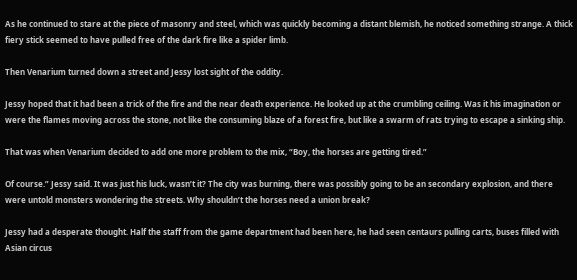As he continued to stare at the piece of masonry and steel, which was quickly becoming a distant blemish, he noticed something strange. A thick fiery stick seemed to have pulled free of the dark fire like a spider limb.

Then Venarium turned down a street and Jessy lost sight of the oddity.

Jessy hoped that it had been a trick of the fire and the near death experience. He looked up at the crumbling ceiling. Was it his imagination or were the flames moving across the stone, not like the consuming blaze of a forest fire, but like a swarm of rats trying to escape a sinking ship.

That was when Venarium decided to add one more problem to the mix, “Boy, the horses are getting tired.”

Of course.” Jessy said. It was just his luck, wasn’t it? The city was burning, there was possibly going to be an secondary explosion, and there were untold monsters wondering the streets. Why shouldn’t the horses need a union break?

Jessy had a desperate thought. Half the staff from the game department had been here, he had seen centaurs pulling carts, buses filled with Asian circus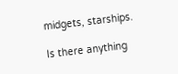midgets, starships.

Is there anything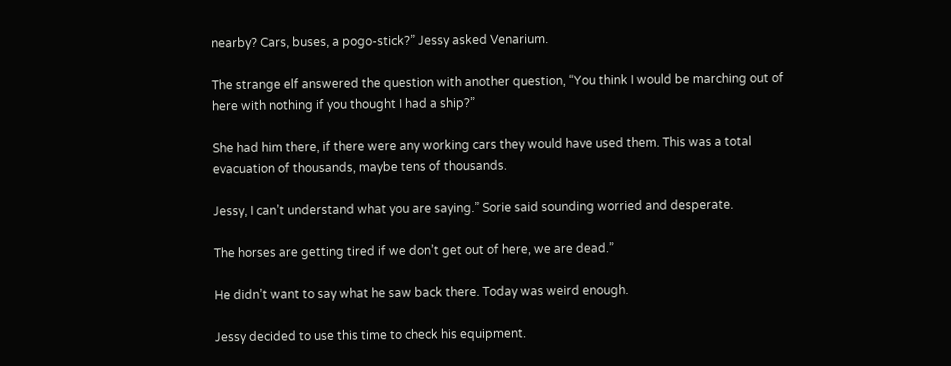nearby? Cars, buses, a pogo-stick?” Jessy asked Venarium.

The strange elf answered the question with another question, “You think I would be marching out of here with nothing if you thought I had a ship?”

She had him there, if there were any working cars they would have used them. This was a total evacuation of thousands, maybe tens of thousands.

Jessy, I can’t understand what you are saying.” Sorie said sounding worried and desperate.

The horses are getting tired if we don’t get out of here, we are dead.”

He didn’t want to say what he saw back there. Today was weird enough.

Jessy decided to use this time to check his equipment.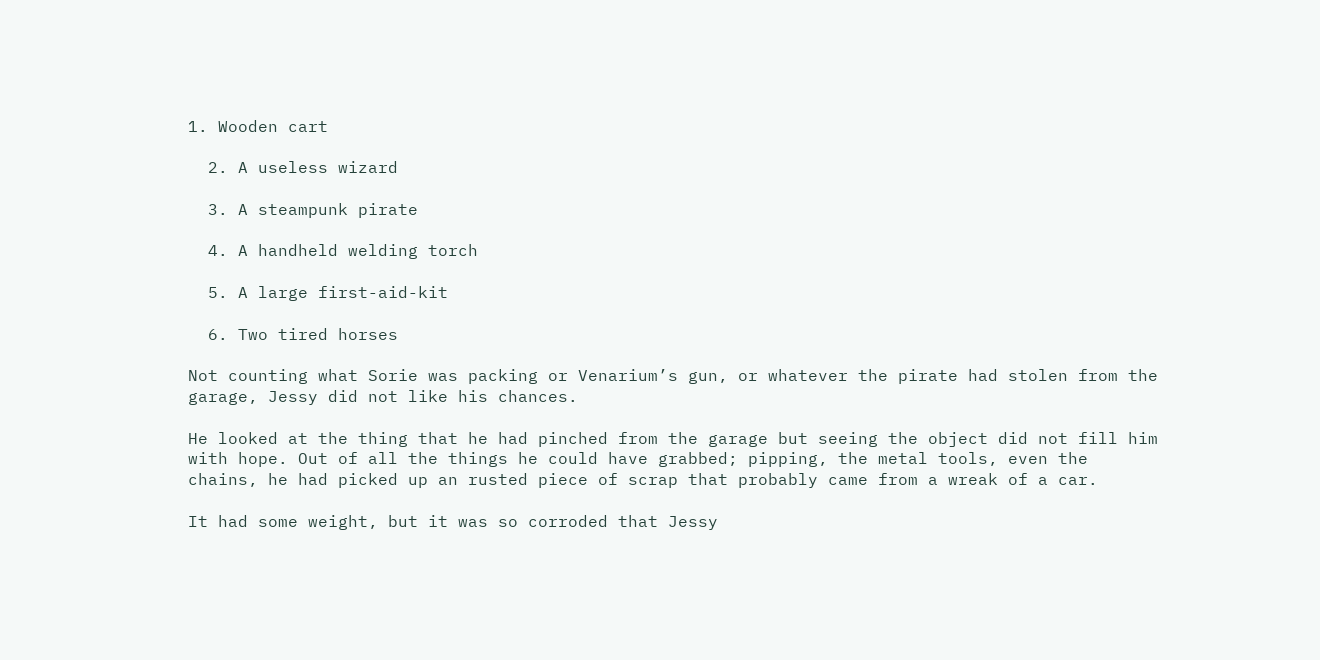1. Wooden cart

  2. A useless wizard

  3. A steampunk pirate

  4. A handheld welding torch

  5. A large first-aid-kit

  6. Two tired horses

Not counting what Sorie was packing or Venarium’s gun, or whatever the pirate had stolen from the garage, Jessy did not like his chances.

He looked at the thing that he had pinched from the garage but seeing the object did not fill him with hope. Out of all the things he could have grabbed; pipping, the metal tools, even the chains, he had picked up an rusted piece of scrap that probably came from a wreak of a car.

It had some weight, but it was so corroded that Jessy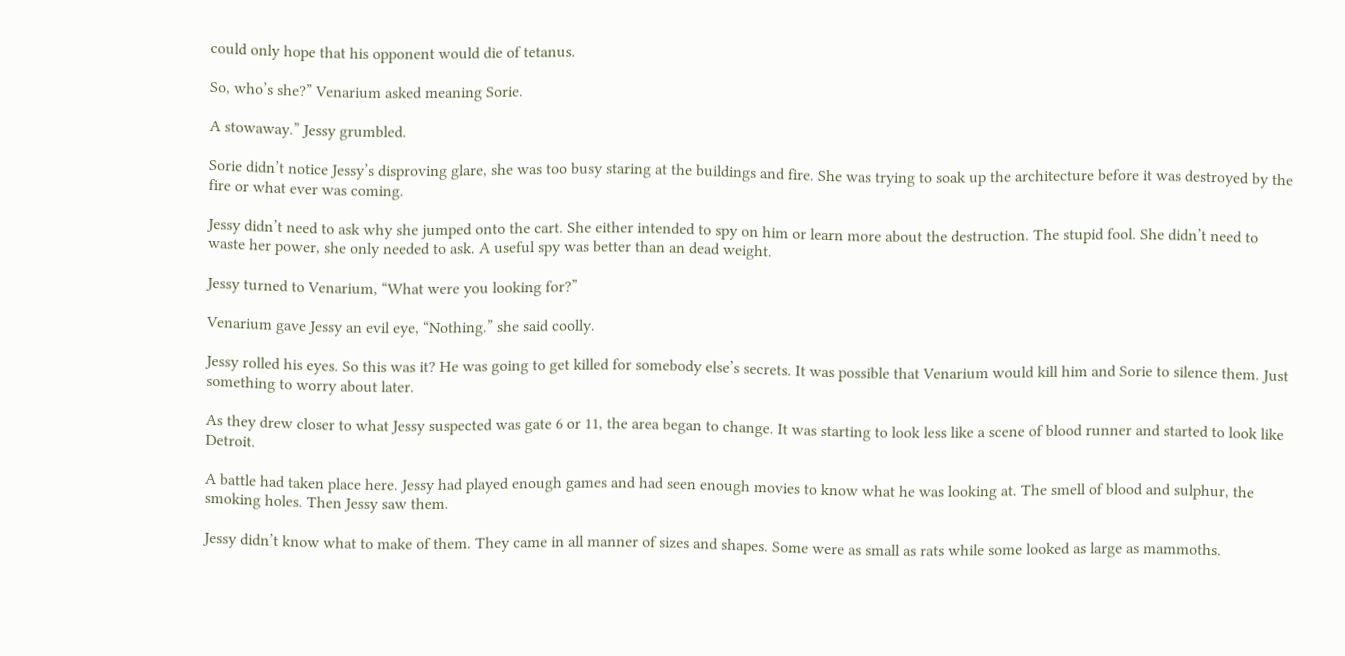could only hope that his opponent would die of tetanus.

So, who’s she?” Venarium asked meaning Sorie.

A stowaway.” Jessy grumbled.

Sorie didn’t notice Jessy’s disproving glare, she was too busy staring at the buildings and fire. She was trying to soak up the architecture before it was destroyed by the fire or what ever was coming.

Jessy didn’t need to ask why she jumped onto the cart. She either intended to spy on him or learn more about the destruction. The stupid fool. She didn’t need to waste her power, she only needed to ask. A useful spy was better than an dead weight.

Jessy turned to Venarium, “What were you looking for?”

Venarium gave Jessy an evil eye, “Nothing.” she said coolly.

Jessy rolled his eyes. So this was it? He was going to get killed for somebody else’s secrets. It was possible that Venarium would kill him and Sorie to silence them. Just something to worry about later.

As they drew closer to what Jessy suspected was gate 6 or 11, the area began to change. It was starting to look less like a scene of blood runner and started to look like Detroit.

A battle had taken place here. Jessy had played enough games and had seen enough movies to know what he was looking at. The smell of blood and sulphur, the smoking holes. Then Jessy saw them.

Jessy didn’t know what to make of them. They came in all manner of sizes and shapes. Some were as small as rats while some looked as large as mammoths.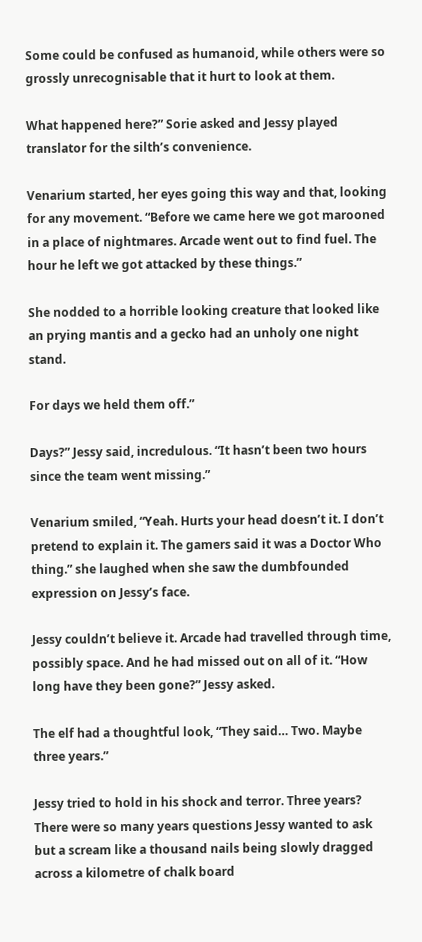Some could be confused as humanoid, while others were so grossly unrecognisable that it hurt to look at them.

What happened here?” Sorie asked and Jessy played translator for the silth’s convenience.

Venarium started, her eyes going this way and that, looking for any movement. “Before we came here we got marooned in a place of nightmares. Arcade went out to find fuel. The hour he left we got attacked by these things.”

She nodded to a horrible looking creature that looked like an prying mantis and a gecko had an unholy one night stand.

For days we held them off.”

Days?” Jessy said, incredulous. “It hasn’t been two hours since the team went missing.”

Venarium smiled, “Yeah. Hurts your head doesn’t it. I don’t pretend to explain it. The gamers said it was a Doctor Who thing.” she laughed when she saw the dumbfounded expression on Jessy’s face.

Jessy couldn’t believe it. Arcade had travelled through time, possibly space. And he had missed out on all of it. “How long have they been gone?” Jessy asked.

The elf had a thoughtful look, “They said… Two. Maybe three years.”

Jessy tried to hold in his shock and terror. Three years? There were so many years questions Jessy wanted to ask but a scream like a thousand nails being slowly dragged across a kilometre of chalk board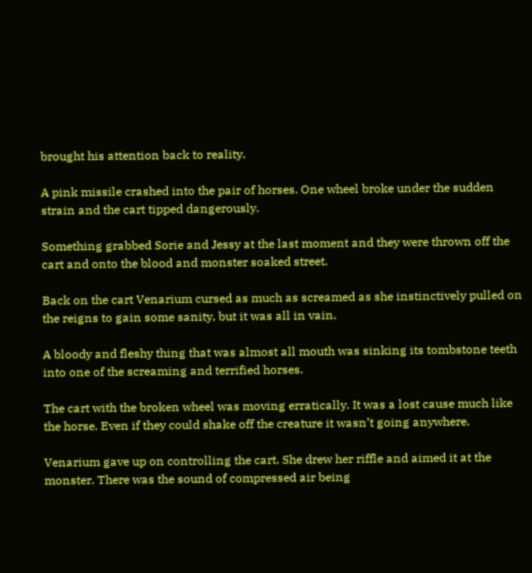brought his attention back to reality.

A pink missile crashed into the pair of horses. One wheel broke under the sudden strain and the cart tipped dangerously.

Something grabbed Sorie and Jessy at the last moment and they were thrown off the cart and onto the blood and monster soaked street.

Back on the cart Venarium cursed as much as screamed as she instinctively pulled on the reigns to gain some sanity, but it was all in vain.

A bloody and fleshy thing that was almost all mouth was sinking its tombstone teeth into one of the screaming and terrified horses.

The cart with the broken wheel was moving erratically. It was a lost cause much like the horse. Even if they could shake off the creature it wasn’t going anywhere.

Venarium gave up on controlling the cart. She drew her riffle and aimed it at the monster. There was the sound of compressed air being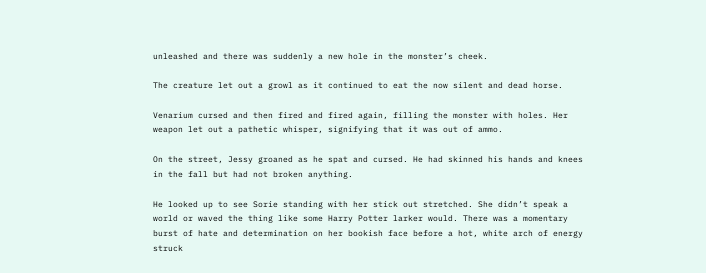unleashed and there was suddenly a new hole in the monster’s cheek.

The creature let out a growl as it continued to eat the now silent and dead horse.

Venarium cursed and then fired and fired again, filling the monster with holes. Her weapon let out a pathetic whisper, signifying that it was out of ammo.

On the street, Jessy groaned as he spat and cursed. He had skinned his hands and knees in the fall but had not broken anything.

He looked up to see Sorie standing with her stick out stretched. She didn’t speak a world or waved the thing like some Harry Potter larker would. There was a momentary burst of hate and determination on her bookish face before a hot, white arch of energy struck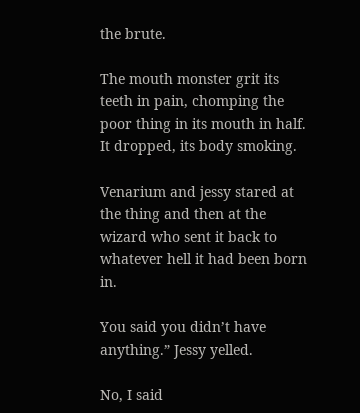the brute.

The mouth monster grit its teeth in pain, chomping the poor thing in its mouth in half. It dropped, its body smoking.

Venarium and jessy stared at the thing and then at the wizard who sent it back to whatever hell it had been born in.

You said you didn’t have anything.” Jessy yelled.

No, I said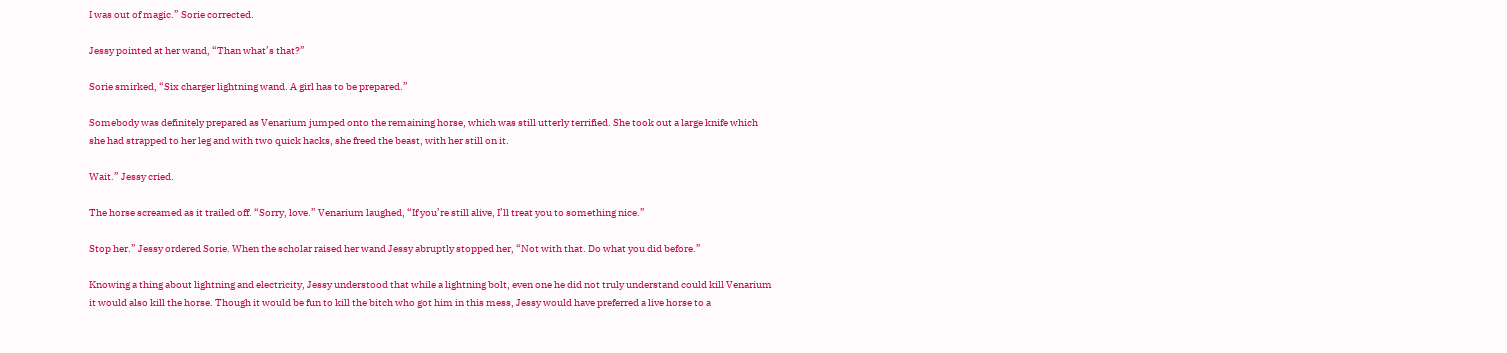I was out of magic.” Sorie corrected.

Jessy pointed at her wand, “Than what’s that?”

Sorie smirked, “Six charger lightning wand. A girl has to be prepared.”

Somebody was definitely prepared as Venarium jumped onto the remaining horse, which was still utterly terrified. She took out a large knife which she had strapped to her leg and with two quick hacks, she freed the beast, with her still on it.

Wait.” Jessy cried.

The horse screamed as it trailed off. “Sorry, love.” Venarium laughed, “If you’re still alive, I’ll treat you to something nice.”

Stop her.” Jessy ordered Sorie. When the scholar raised her wand Jessy abruptly stopped her, “Not with that. Do what you did before.”

Knowing a thing about lightning and electricity, Jessy understood that while a lightning bolt, even one he did not truly understand could kill Venarium it would also kill the horse. Though it would be fun to kill the bitch who got him in this mess, Jessy would have preferred a live horse to a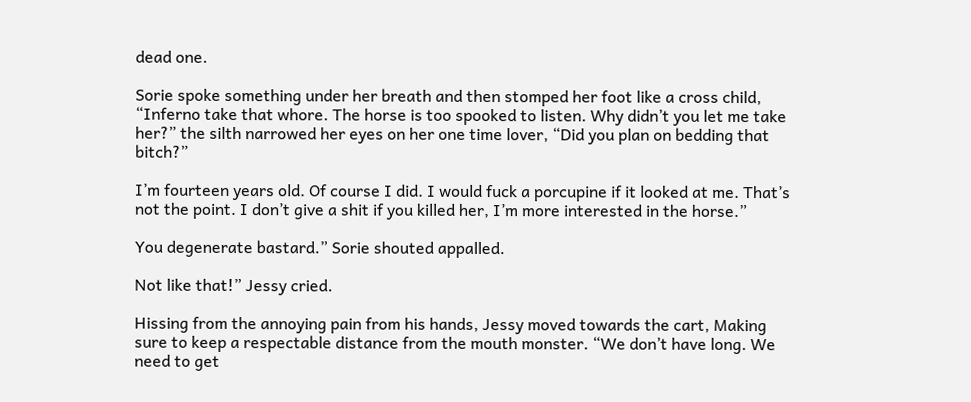dead one.

Sorie spoke something under her breath and then stomped her foot like a cross child, “Inferno take that whore. The horse is too spooked to listen. Why didn’t you let me take her?” the silth narrowed her eyes on her one time lover, “Did you plan on bedding that bitch?”

I’m fourteen years old. Of course I did. I would fuck a porcupine if it looked at me. That’s not the point. I don’t give a shit if you killed her, I’m more interested in the horse.”

You degenerate bastard.” Sorie shouted appalled.

Not like that!” Jessy cried.

Hissing from the annoying pain from his hands, Jessy moved towards the cart, Making sure to keep a respectable distance from the mouth monster. “We don’t have long. We need to get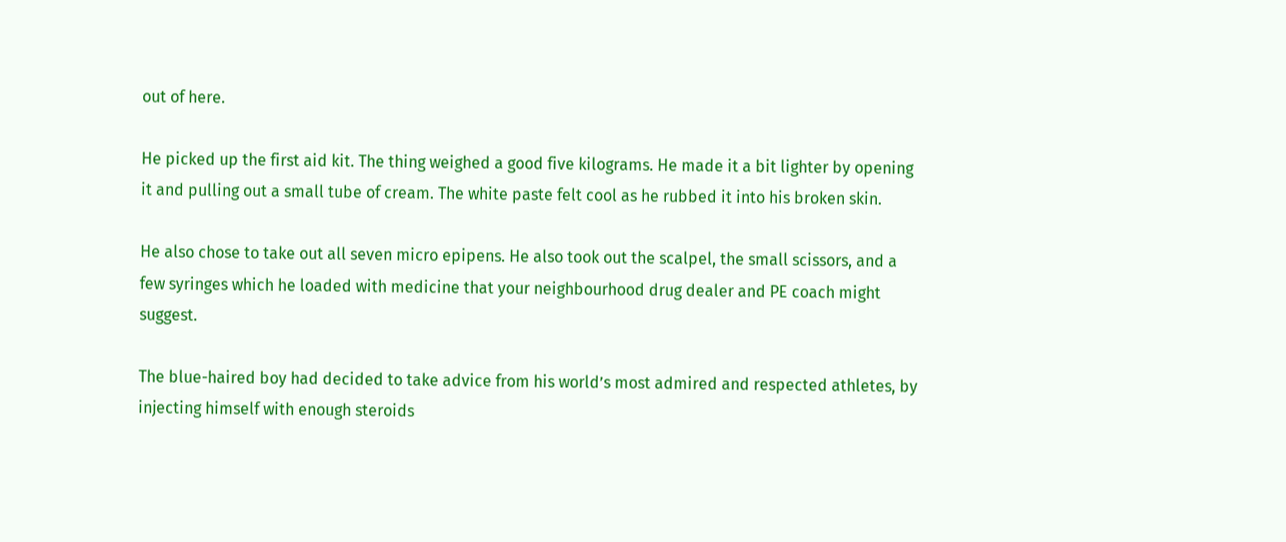out of here.

He picked up the first aid kit. The thing weighed a good five kilograms. He made it a bit lighter by opening it and pulling out a small tube of cream. The white paste felt cool as he rubbed it into his broken skin.

He also chose to take out all seven micro epipens. He also took out the scalpel, the small scissors, and a few syringes which he loaded with medicine that your neighbourhood drug dealer and PE coach might suggest.

The blue-haired boy had decided to take advice from his world’s most admired and respected athletes, by injecting himself with enough steroids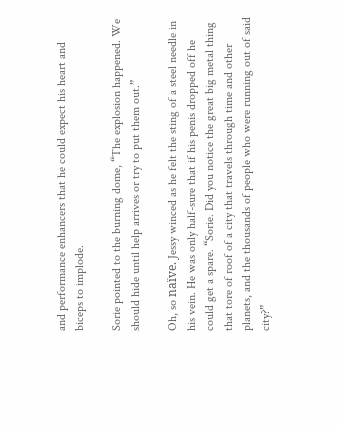and performance enhancers that he could expect his heart and biceps to implode.

Sorie pointed to the burning dome, “The explosion happened. We should hide until help arrives or try to put them out.”

Oh, so naïve. Jessy winced as he felt the sting of a steel needle in his vein. He was only half-sure that if his penis dropped off he could get a spare. “Sorie. Did you notice the great big metal thing that tore of roof of a city that travels through time and other planets, and the thousands of people who were running out of said city?”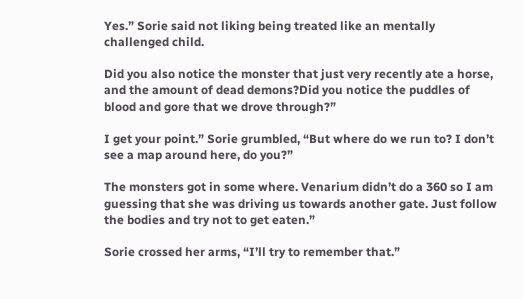Yes.” Sorie said not liking being treated like an mentally challenged child.

Did you also notice the monster that just very recently ate a horse, and the amount of dead demons?Did you notice the puddles of blood and gore that we drove through?”

I get your point.” Sorie grumbled, “But where do we run to? I don’t see a map around here, do you?”

The monsters got in some where. Venarium didn’t do a 360 so I am guessing that she was driving us towards another gate. Just follow the bodies and try not to get eaten.”

Sorie crossed her arms, “I’ll try to remember that.”